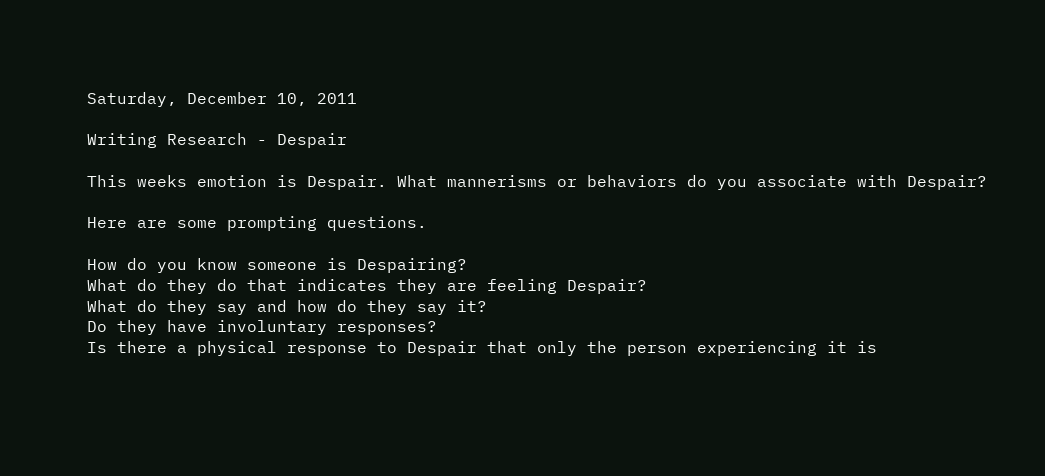Saturday, December 10, 2011

Writing Research - Despair

This weeks emotion is Despair. What mannerisms or behaviors do you associate with Despair?

Here are some prompting questions.

How do you know someone is Despairing?
What do they do that indicates they are feeling Despair?
What do they say and how do they say it?
Do they have involuntary responses?
Is there a physical response to Despair that only the person experiencing it is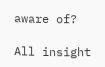aware of?

All insight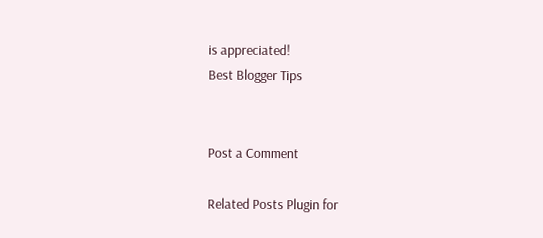is appreciated!
Best Blogger Tips


Post a Comment

Related Posts Plugin for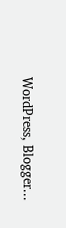WordPress, Blogger...